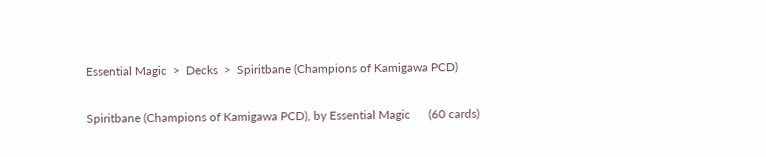Essential Magic  >  Decks  >  Spiritbane (Champions of Kamigawa PCD)

Spiritbane (Champions of Kamigawa PCD), by Essential Magic      (60 cards)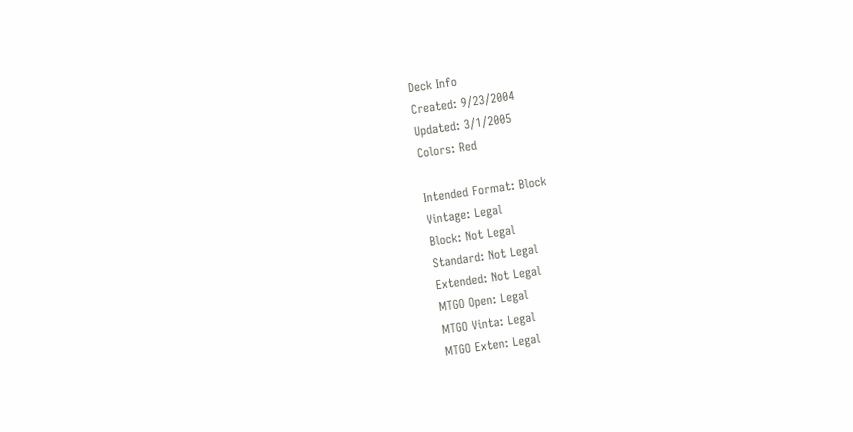Deck Info
Created: 9/23/2004
Updated: 3/1/2005
Colors: Red

Intended Format: Block
Vintage: Legal
Block: Not Legal
Standard: Not Legal
Extended: Not Legal
MTGO Open: Legal
MTGO Vinta: Legal
MTGO Exten: Legal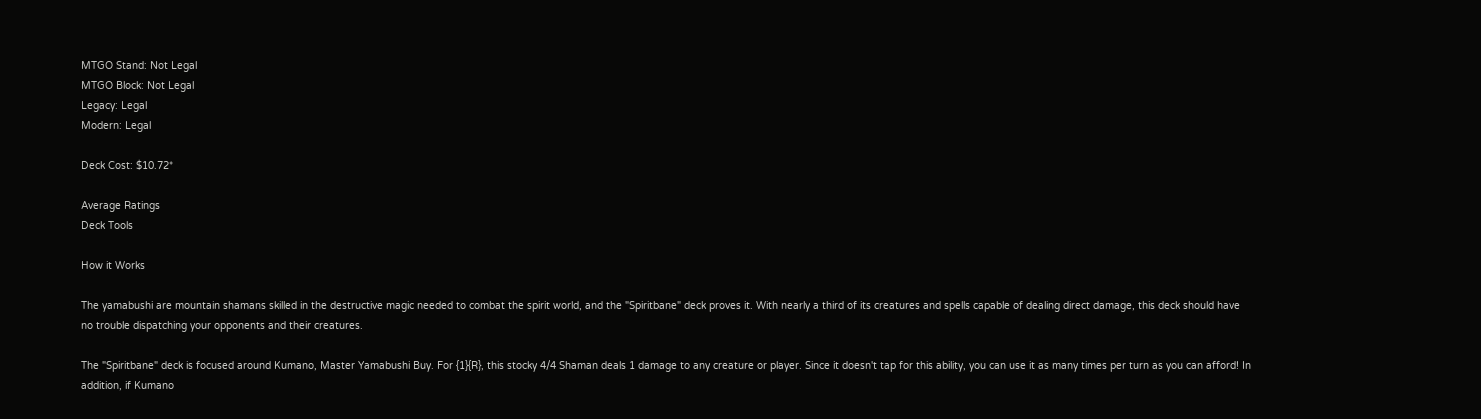MTGO Stand: Not Legal
MTGO Block: Not Legal
Legacy: Legal
Modern: Legal

Deck Cost: $10.72*

Average Ratings
Deck Tools

How it Works

The yamabushi are mountain shamans skilled in the destructive magic needed to combat the spirit world, and the "Spiritbane" deck proves it. With nearly a third of its creatures and spells capable of dealing direct damage, this deck should have no trouble dispatching your opponents and their creatures.

The "Spiritbane" deck is focused around Kumano, Master Yamabushi Buy. For {1}{R}, this stocky 4/4 Shaman deals 1 damage to any creature or player. Since it doesn't tap for this ability, you can use it as many times per turn as you can afford! In addition, if Kumano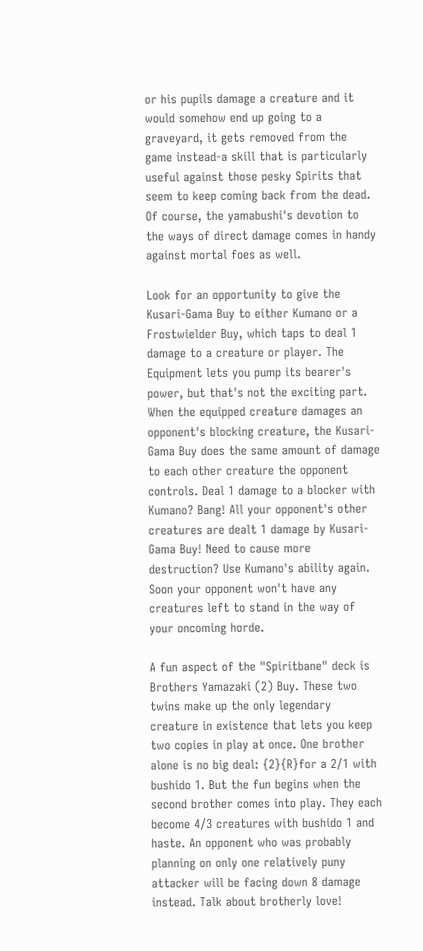or his pupils damage a creature and it would somehow end up going to a graveyard, it gets removed from the game instead-a skill that is particularly useful against those pesky Spirits that seem to keep coming back from the dead. Of course, the yamabushi's devotion to the ways of direct damage comes in handy against mortal foes as well.

Look for an opportunity to give the Kusari-Gama Buy to either Kumano or a Frostwielder Buy, which taps to deal 1 damage to a creature or player. The Equipment lets you pump its bearer's power, but that's not the exciting part. When the equipped creature damages an opponent's blocking creature, the Kusari-Gama Buy does the same amount of damage to each other creature the opponent controls. Deal 1 damage to a blocker with Kumano? Bang! All your opponent's other creatures are dealt 1 damage by Kusari-Gama Buy! Need to cause more destruction? Use Kumano's ability again. Soon your opponent won't have any creatures left to stand in the way of your oncoming horde.

A fun aspect of the "Spiritbane" deck is Brothers Yamazaki (2) Buy. These two twins make up the only legendary creature in existence that lets you keep two copies in play at once. One brother alone is no big deal: {2}{R}for a 2/1 with bushido 1. But the fun begins when the second brother comes into play. They each become 4/3 creatures with bushido 1 and haste. An opponent who was probably planning on only one relatively puny attacker will be facing down 8 damage instead. Talk about brotherly love!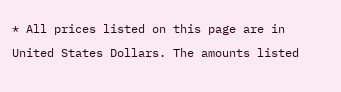* All prices listed on this page are in United States Dollars. The amounts listed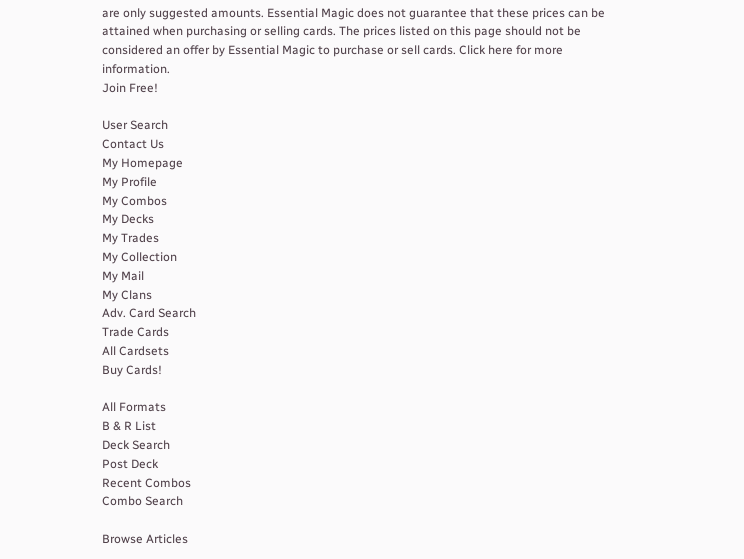are only suggested amounts. Essential Magic does not guarantee that these prices can be attained when purchasing or selling cards. The prices listed on this page should not be considered an offer by Essential Magic to purchase or sell cards. Click here for more information.
Join Free!

User Search
Contact Us
My Homepage
My Profile
My Combos
My Decks
My Trades
My Collection
My Mail
My Clans
Adv. Card Search
Trade Cards
All Cardsets
Buy Cards!

All Formats
B & R List
Deck Search
Post Deck
Recent Combos
Combo Search

Browse Articles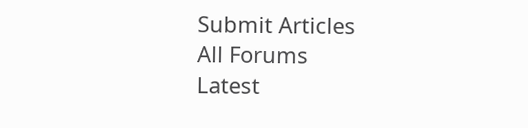Submit Articles
All Forums
Latest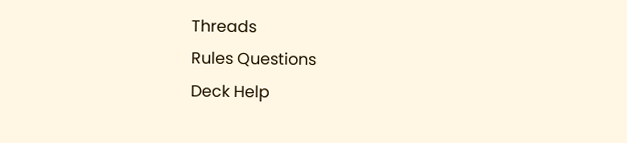Threads
Rules Questions
Deck Help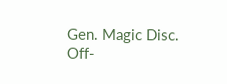Gen. Magic Disc.
Off-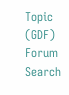Topic (GDF)
Forum Search